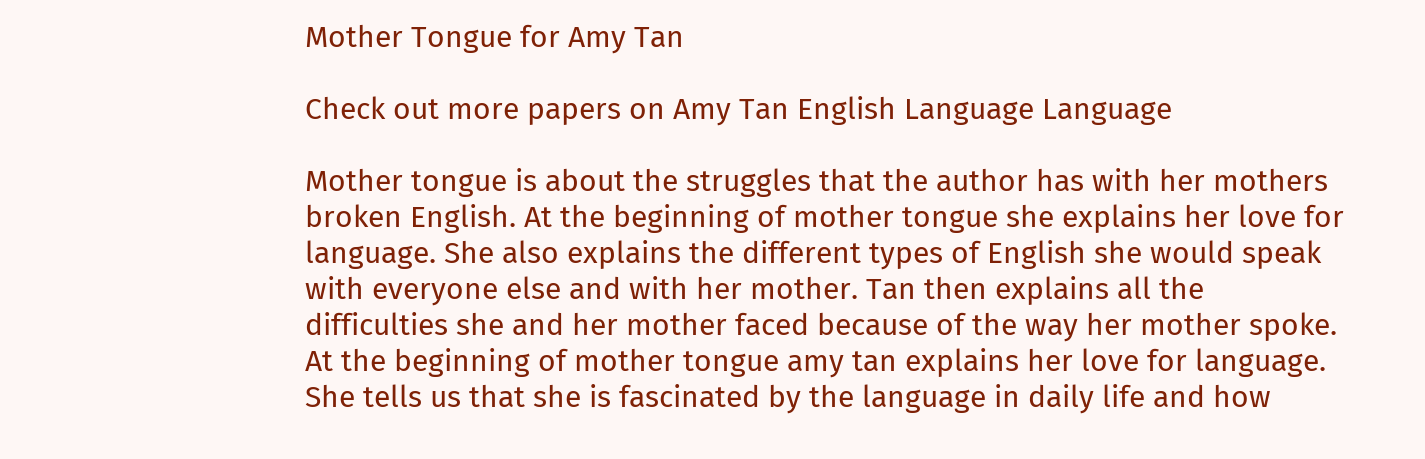Mother Tongue for Amy Tan

Check out more papers on Amy Tan English Language Language

Mother tongue is about the struggles that the author has with her mothers broken English. At the beginning of mother tongue she explains her love for language. She also explains the different types of English she would speak with everyone else and with her mother. Tan then explains all the difficulties she and her mother faced because of the way her mother spoke. At the beginning of mother tongue amy tan explains her love for language. She tells us that she is fascinated by the language in daily life and how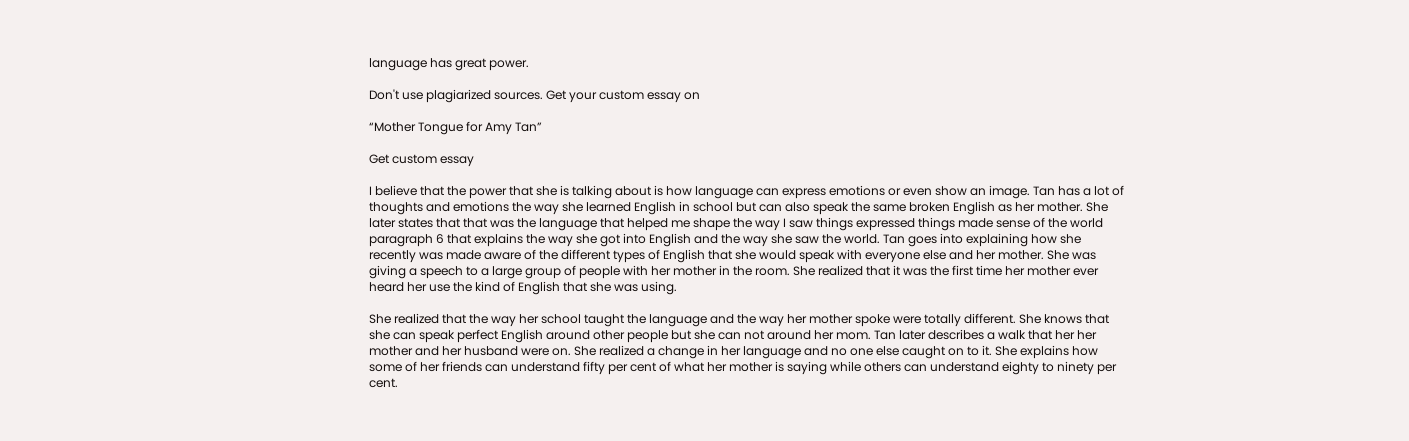language has great power.

Don't use plagiarized sources. Get your custom essay on

“Mother Tongue for Amy Tan”

Get custom essay

I believe that the power that she is talking about is how language can express emotions or even show an image. Tan has a lot of thoughts and emotions the way she learned English in school but can also speak the same broken English as her mother. She later states that that was the language that helped me shape the way I saw things expressed things made sense of the world paragraph 6 that explains the way she got into English and the way she saw the world. Tan goes into explaining how she recently was made aware of the different types of English that she would speak with everyone else and her mother. She was giving a speech to a large group of people with her mother in the room. She realized that it was the first time her mother ever heard her use the kind of English that she was using.

She realized that the way her school taught the language and the way her mother spoke were totally different. She knows that she can speak perfect English around other people but she can not around her mom. Tan later describes a walk that her her mother and her husband were on. She realized a change in her language and no one else caught on to it. She explains how some of her friends can understand fifty per cent of what her mother is saying while others can understand eighty to ninety per cent.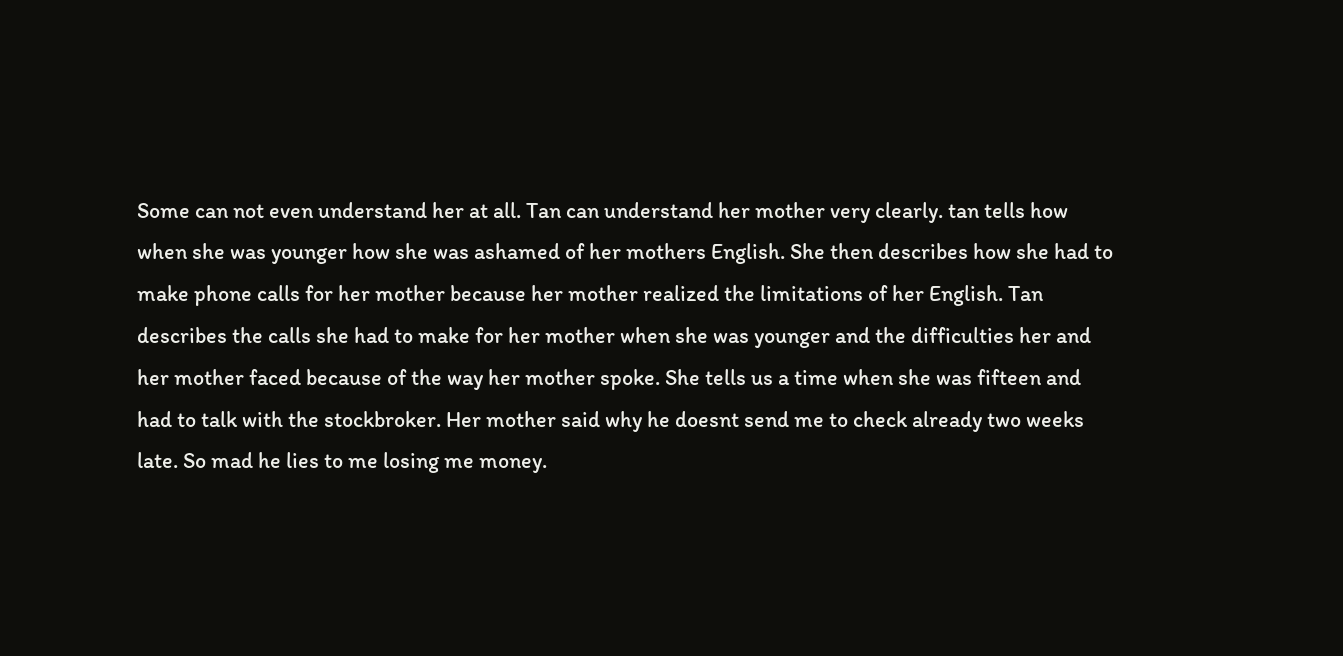Some can not even understand her at all. Tan can understand her mother very clearly. tan tells how when she was younger how she was ashamed of her mothers English. She then describes how she had to make phone calls for her mother because her mother realized the limitations of her English. Tan describes the calls she had to make for her mother when she was younger and the difficulties her and her mother faced because of the way her mother spoke. She tells us a time when she was fifteen and had to talk with the stockbroker. Her mother said why he doesnt send me to check already two weeks late. So mad he lies to me losing me money.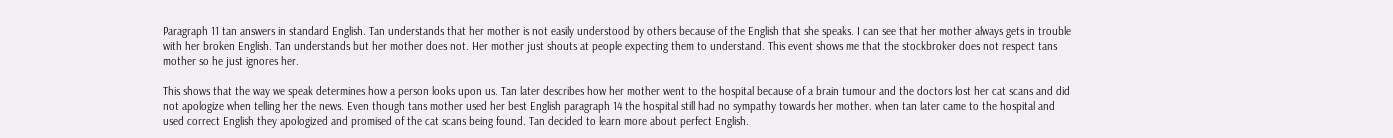Paragraph 11 tan answers in standard English. Tan understands that her mother is not easily understood by others because of the English that she speaks. I can see that her mother always gets in trouble with her broken English. Tan understands but her mother does not. Her mother just shouts at people expecting them to understand. This event shows me that the stockbroker does not respect tans mother so he just ignores her.

This shows that the way we speak determines how a person looks upon us. Tan later describes how her mother went to the hospital because of a brain tumour and the doctors lost her cat scans and did not apologize when telling her the news. Even though tans mother used her best English paragraph 14 the hospital still had no sympathy towards her mother. when tan later came to the hospital and used correct English they apologized and promised of the cat scans being found. Tan decided to learn more about perfect English.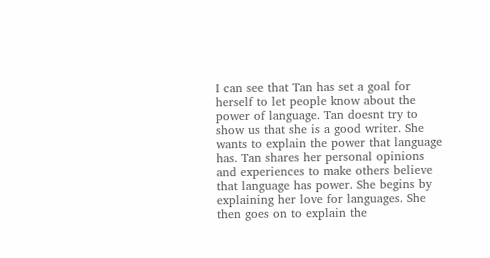I can see that Tan has set a goal for herself to let people know about the power of language. Tan doesnt try to show us that she is a good writer. She wants to explain the power that language has. Tan shares her personal opinions and experiences to make others believe that language has power. She begins by explaining her love for languages. She then goes on to explain the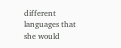different languages that she would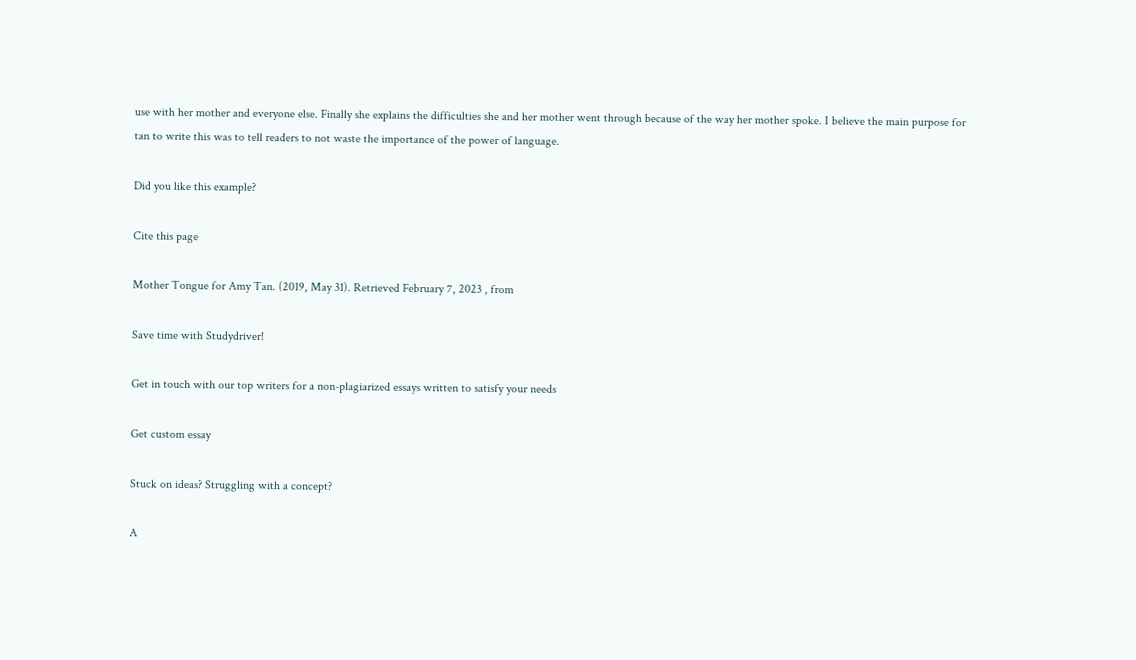use with her mother and everyone else. Finally she explains the difficulties she and her mother went through because of the way her mother spoke. I believe the main purpose for tan to write this was to tell readers to not waste the importance of the power of language.

Did you like this example?

Cite this page

Mother Tongue for Amy Tan. (2019, May 31). Retrieved February 7, 2023 , from

Save time with Studydriver!

Get in touch with our top writers for a non-plagiarized essays written to satisfy your needs

Get custom essay

Stuck on ideas? Struggling with a concept?

A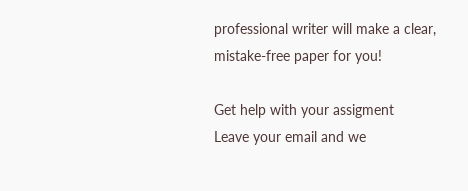professional writer will make a clear, mistake-free paper for you!

Get help with your assigment
Leave your email and we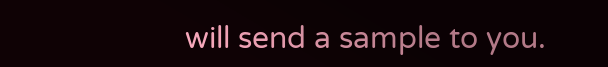will send a sample to you.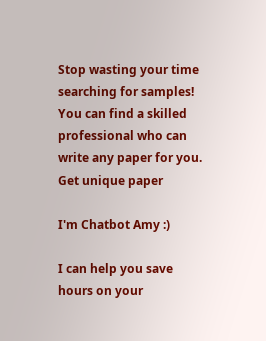Stop wasting your time searching for samples!
You can find a skilled professional who can write any paper for you.
Get unique paper

I'm Chatbot Amy :)

I can help you save hours on your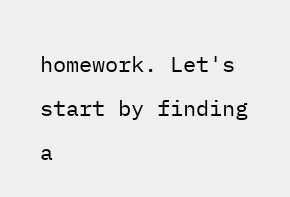homework. Let's start by finding a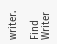writer.

Find Writer